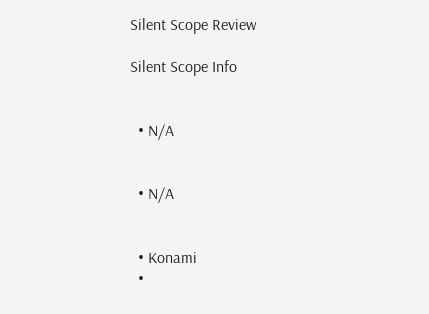Silent Scope Review

Silent Scope Info


  • N/A


  • N/A


  • Konami
  •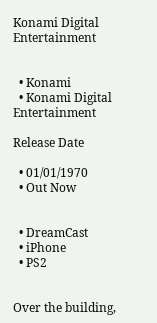Konami Digital Entertainment


  • Konami
  • Konami Digital Entertainment

Release Date

  • 01/01/1970
  • Out Now


  • DreamCast
  • iPhone
  • PS2


Over the building,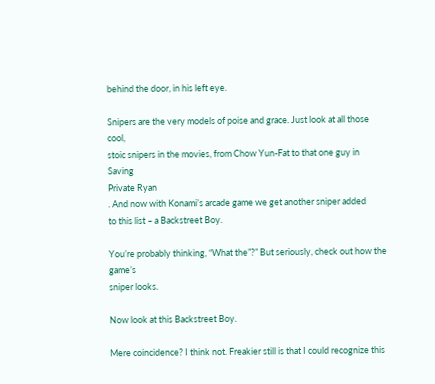behind the door, in his left eye.

Snipers are the very models of poise and grace. Just look at all those cool,
stoic snipers in the movies, from Chow Yun-Fat to that one guy in Saving
Private Ryan
. And now with Konami’s arcade game we get another sniper added
to this list – a Backstreet Boy.

You’re probably thinking, “What the”?” But seriously, check out how the game’s
sniper looks.

Now look at this Backstreet Boy.

Mere coincidence? I think not. Freakier still is that I could recognize this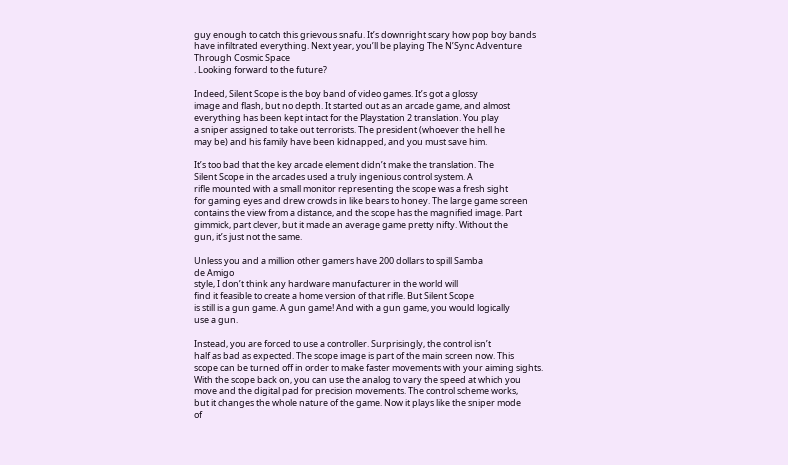guy enough to catch this grievous snafu. It’s downright scary how pop boy bands
have infiltrated everything. Next year, you’ll be playing The N’Sync Adventure
Through Cosmic Space
. Looking forward to the future?

Indeed, Silent Scope is the boy band of video games. It’s got a glossy
image and flash, but no depth. It started out as an arcade game, and almost
everything has been kept intact for the Playstation 2 translation. You play
a sniper assigned to take out terrorists. The president (whoever the hell he
may be) and his family have been kidnapped, and you must save him.

It’s too bad that the key arcade element didn’t make the translation. The
Silent Scope in the arcades used a truly ingenious control system. A
rifle mounted with a small monitor representing the scope was a fresh sight
for gaming eyes and drew crowds in like bears to honey. The large game screen
contains the view from a distance, and the scope has the magnified image. Part
gimmick, part clever, but it made an average game pretty nifty. Without the
gun, it’s just not the same.

Unless you and a million other gamers have 200 dollars to spill Samba
de Amigo
style, I don’t think any hardware manufacturer in the world will
find it feasible to create a home version of that rifle. But Silent Scope
is still is a gun game. A gun game! And with a gun game, you would logically
use a gun.

Instead, you are forced to use a controller. Surprisingly, the control isn’t
half as bad as expected. The scope image is part of the main screen now. This
scope can be turned off in order to make faster movements with your aiming sights.
With the scope back on, you can use the analog to vary the speed at which you
move and the digital pad for precision movements. The control scheme works,
but it changes the whole nature of the game. Now it plays like the sniper mode
of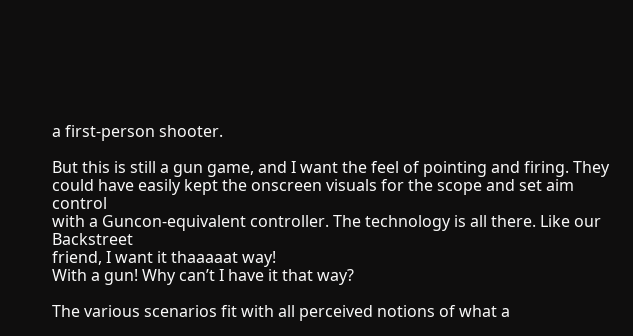a first-person shooter.

But this is still a gun game, and I want the feel of pointing and firing. They
could have easily kept the onscreen visuals for the scope and set aim control
with a Guncon-equivalent controller. The technology is all there. Like our Backstreet
friend, I want it thaaaaat way!
With a gun! Why can’t I have it that way?

The various scenarios fit with all perceived notions of what a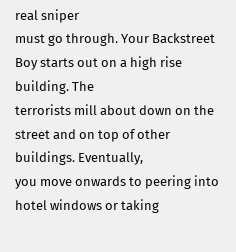real sniper
must go through. Your Backstreet Boy starts out on a high rise building. The
terrorists mill about down on the street and on top of other buildings. Eventually,
you move onwards to peering into hotel windows or taking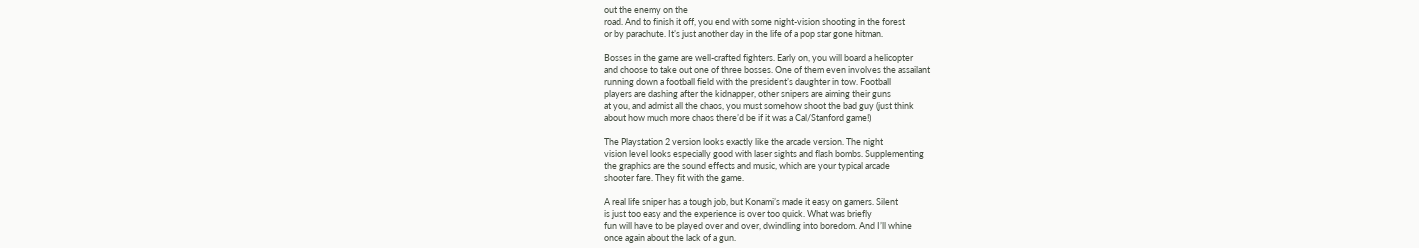out the enemy on the
road. And to finish it off, you end with some night-vision shooting in the forest
or by parachute. It’s just another day in the life of a pop star gone hitman.

Bosses in the game are well-crafted fighters. Early on, you will board a helicopter
and choose to take out one of three bosses. One of them even involves the assailant
running down a football field with the president’s daughter in tow. Football
players are dashing after the kidnapper, other snipers are aiming their guns
at you, and admist all the chaos, you must somehow shoot the bad guy (just think
about how much more chaos there’d be if it was a Cal/Stanford game!)

The Playstation 2 version looks exactly like the arcade version. The night
vision level looks especially good with laser sights and flash bombs. Supplementing
the graphics are the sound effects and music, which are your typical arcade
shooter fare. They fit with the game.

A real life sniper has a tough job, but Konami’s made it easy on gamers. Silent
is just too easy and the experience is over too quick. What was briefly
fun will have to be played over and over, dwindling into boredom. And I’ll whine
once again about the lack of a gun.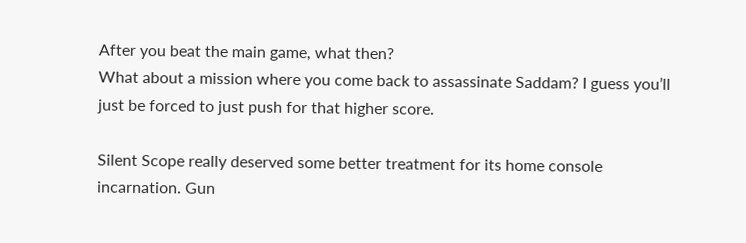After you beat the main game, what then?
What about a mission where you come back to assassinate Saddam? I guess you’ll
just be forced to just push for that higher score.

Silent Scope really deserved some better treatment for its home console
incarnation. Gun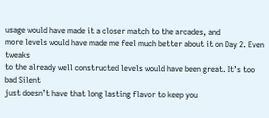usage would have made it a closer match to the arcades, and
more levels would have made me feel much better about it on Day 2. Even tweaks
to the already well constructed levels would have been great. It’s too bad Silent
just doesn’t have that long lasting flavor to keep you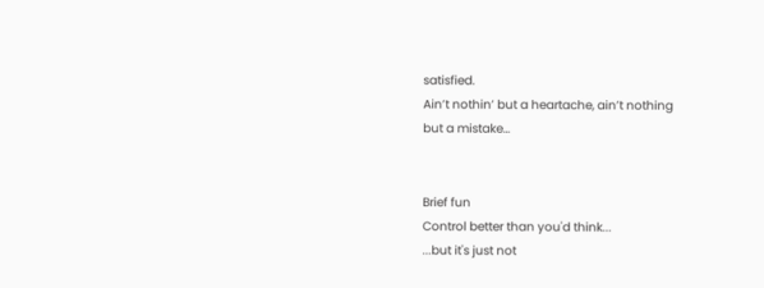satisfied.
Ain’t nothin’ but a heartache, ain’t nothing
but a mistake…


Brief fun
Control better than you'd think...
...but it's just not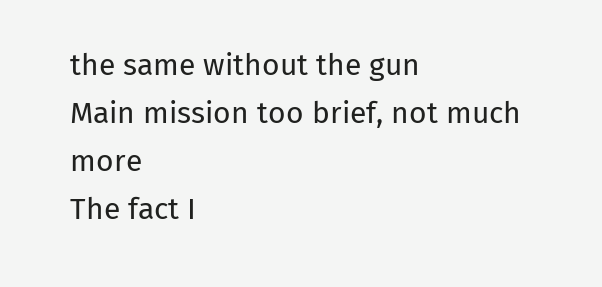the same without the gun
Main mission too brief, not much more
The fact I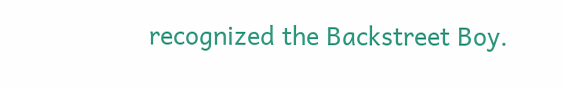recognized the Backstreet Boy.